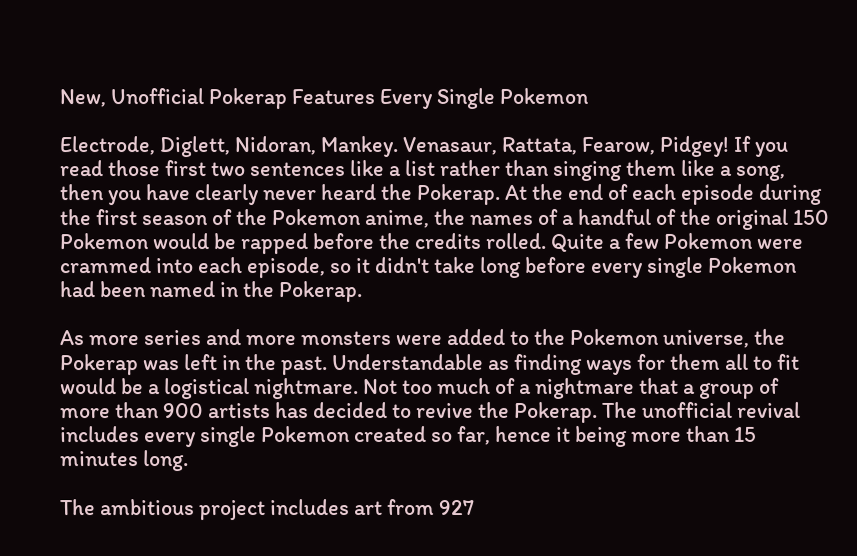New, Unofficial Pokerap Features Every Single Pokemon

Electrode, Diglett, Nidoran, Mankey. Venasaur, Rattata, Fearow, Pidgey! If you read those first two sentences like a list rather than singing them like a song, then you have clearly never heard the Pokerap. At the end of each episode during the first season of the Pokemon anime, the names of a handful of the original 150 Pokemon would be rapped before the credits rolled. Quite a few Pokemon were crammed into each episode, so it didn't take long before every single Pokemon had been named in the Pokerap.

As more series and more monsters were added to the Pokemon universe, the Pokerap was left in the past. Understandable as finding ways for them all to fit would be a logistical nightmare. Not too much of a nightmare that a group of more than 900 artists has decided to revive the Pokerap. The unofficial revival includes every single Pokemon created so far, hence it being more than 15 minutes long.

The ambitious project includes art from 927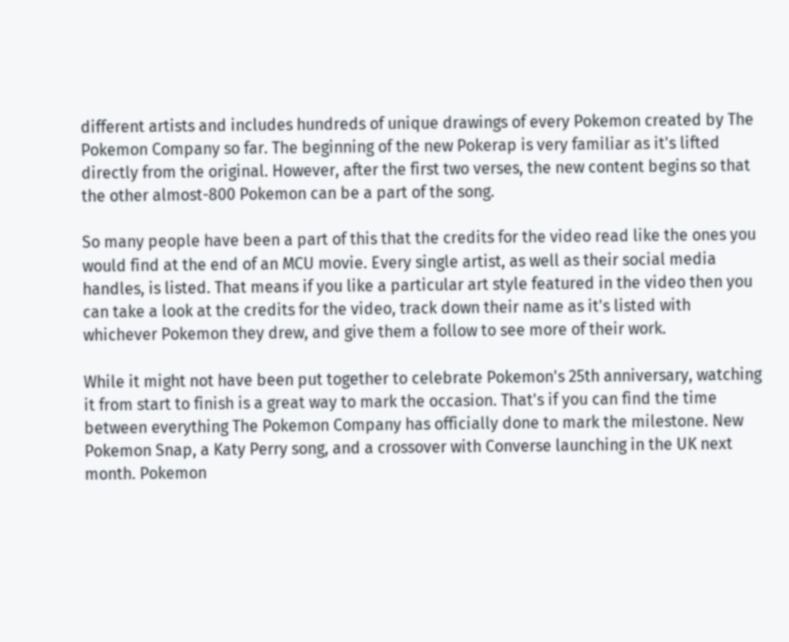different artists and includes hundreds of unique drawings of every Pokemon created by The Pokemon Company so far. The beginning of the new Pokerap is very familiar as it's lifted directly from the original. However, after the first two verses, the new content begins so that the other almost-800 Pokemon can be a part of the song.

So many people have been a part of this that the credits for the video read like the ones you would find at the end of an MCU movie. Every single artist, as well as their social media handles, is listed. That means if you like a particular art style featured in the video then you can take a look at the credits for the video, track down their name as it's listed with whichever Pokemon they drew, and give them a follow to see more of their work.

While it might not have been put together to celebrate Pokemon's 25th anniversary, watching it from start to finish is a great way to mark the occasion. That's if you can find the time between everything The Pokemon Company has officially done to mark the milestone. New Pokemon Snap, a Katy Perry song, and a crossover with Converse launching in the UK next month. Pokemon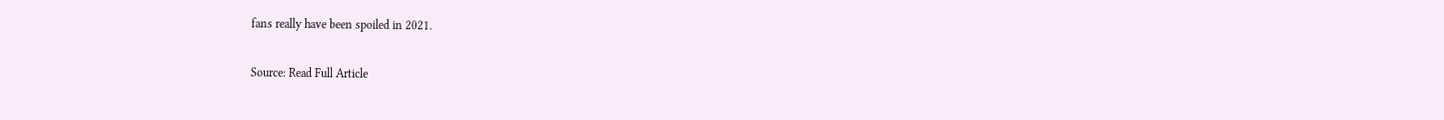fans really have been spoiled in 2021.

Source: Read Full Article